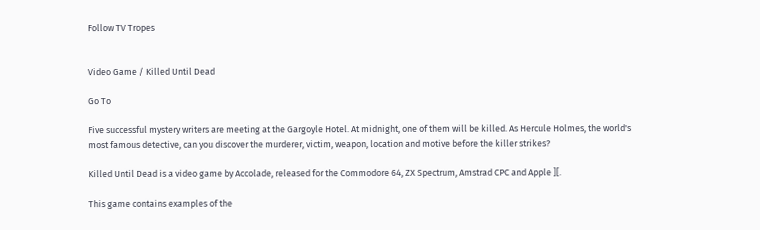Follow TV Tropes


Video Game / Killed Until Dead

Go To

Five successful mystery writers are meeting at the Gargoyle Hotel. At midnight, one of them will be killed. As Hercule Holmes, the world's most famous detective, can you discover the murderer, victim, weapon, location and motive before the killer strikes?

Killed Until Dead is a video game by Accolade, released for the Commodore 64, ZX Spectrum, Amstrad CPC and Apple ][.

This game contains examples of the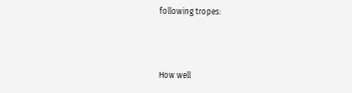following tropes:



How well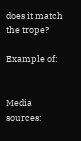does it match the trope?

Example of:


Media sources: